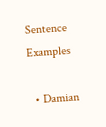Sentence Examples

  • Damian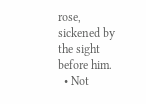rose, sickened by the sight before him.
  • Not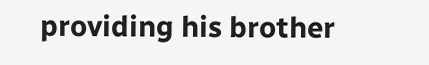providing his brother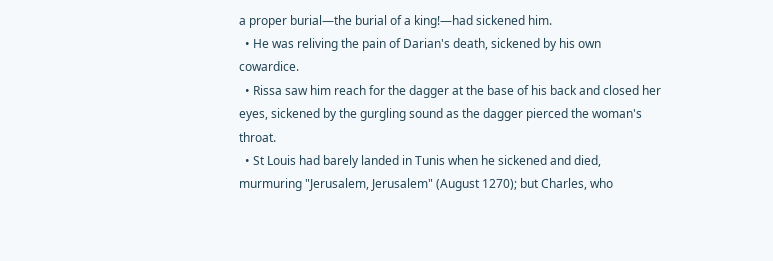a proper burial—the burial of a king!—had sickened him.
  • He was reliving the pain of Darian's death, sickened by his own cowardice.
  • Rissa saw him reach for the dagger at the base of his back and closed her eyes, sickened by the gurgling sound as the dagger pierced the woman's throat.
  • St Louis had barely landed in Tunis when he sickened and died, murmuring "Jerusalem, Jerusalem" (August 1270); but Charles, who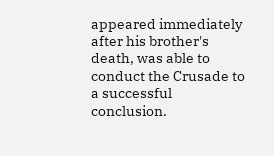appeared immediately after his brother's death, was able to conduct the Crusade to a successful conclusion.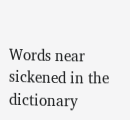Words near sickened in the dictionary